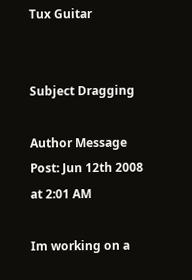Tux Guitar


Subject Dragging

Author Message
Post: Jun 12th 2008 at 2:01 AM

Im working on a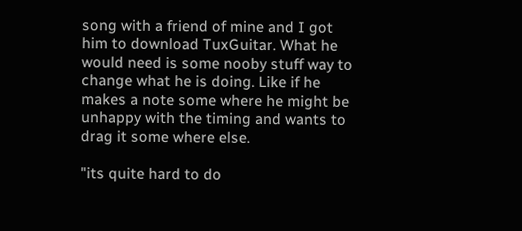song with a friend of mine and I got him to download TuxGuitar. What he would need is some nooby stuff way to change what he is doing. Like if he makes a note some where he might be unhappy with the timing and wants to drag it some where else.

"its quite hard to do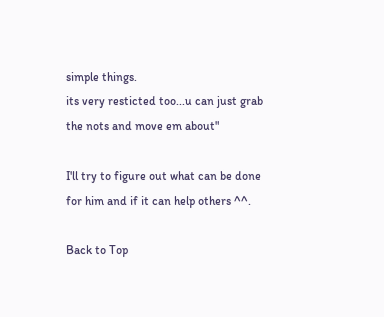simple things.
its very resticted too...u can just grab the nots and move em about"

I'll try to figure out what can be done for him and if it can help others ^^.

Back to Top